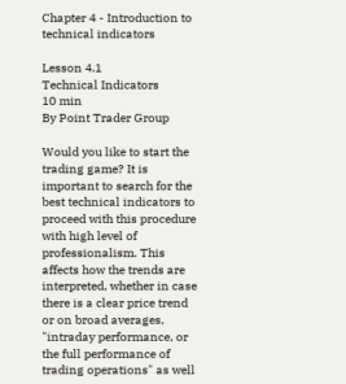Chapter 4 - Introduction to technical indicators

Lesson 4.1
Technical Indicators
10 min
By Point Trader Group

Would you like to start the trading game? It is important to search for the best technical indicators to proceed with this procedure with high level of professionalism. This affects how the trends are interpreted, whether in case there is a clear price trend or on broad averages, "intraday performance, or the full performance of trading operations" as well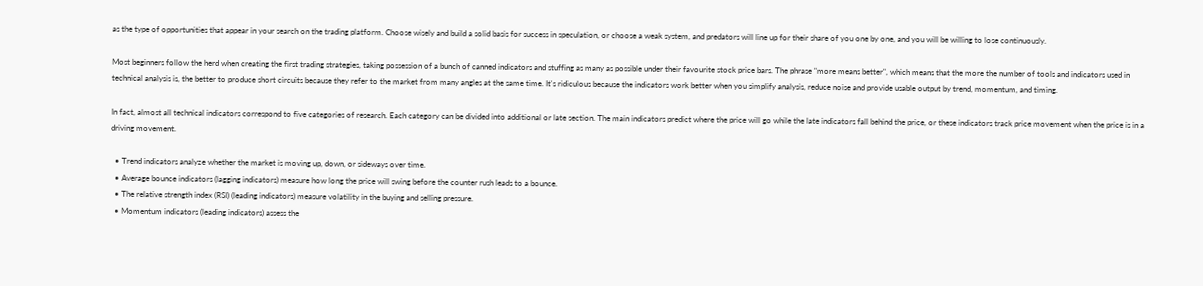as the type of opportunities that appear in your search on the trading platform. Choose wisely and build a solid basis for success in speculation, or choose a weak system, and predators will line up for their share of you one by one, and you will be willing to lose continuously.

Most beginners follow the herd when creating the first trading strategies, taking possession of a bunch of canned indicators and stuffing as many as possible under their favourite stock price bars. The phrase "more means better", which means that the more the number of tools and indicators used in technical analysis is, the better to produce short circuits because they refer to the market from many angles at the same time. It's ridiculous because the indicators work better when you simplify analysis, reduce noise and provide usable output by trend, momentum, and timing.

In fact, almost all technical indicators correspond to five categories of research. Each category can be divided into additional or late section. The main indicators predict where the price will go while the late indicators fall behind the price, or these indicators track price movement when the price is in a driving movement.

  • Trend indicators analyze whether the market is moving up, down, or sideways over time.
  • Average bounce indicators (lagging indicators) measure how long the price will swing before the counter rush leads to a bounce.
  • The relative strength index (RSI) (leading indicators) measure volatility in the buying and selling pressure.
  • Momentum indicators (leading indicators) assess the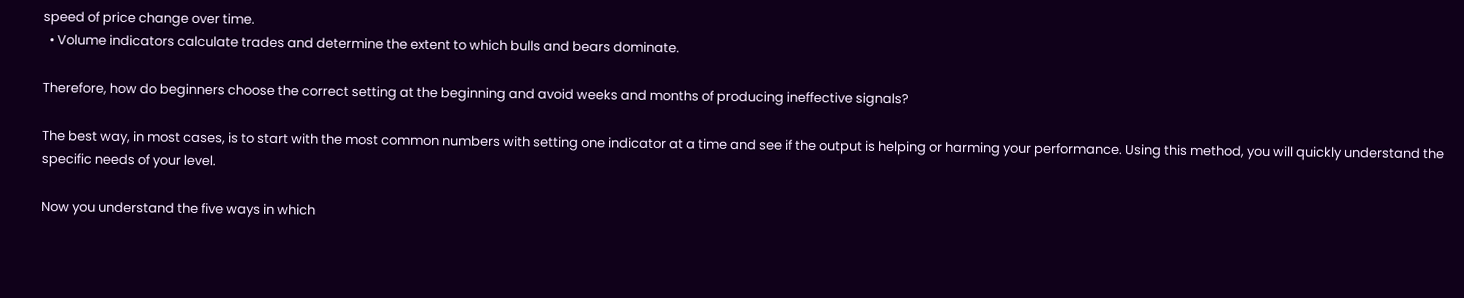speed of price change over time.
  • Volume indicators calculate trades and determine the extent to which bulls and bears dominate.

Therefore, how do beginners choose the correct setting at the beginning and avoid weeks and months of producing ineffective signals?

The best way, in most cases, is to start with the most common numbers with setting one indicator at a time and see if the output is helping or harming your performance. Using this method, you will quickly understand the specific needs of your level.

Now you understand the five ways in which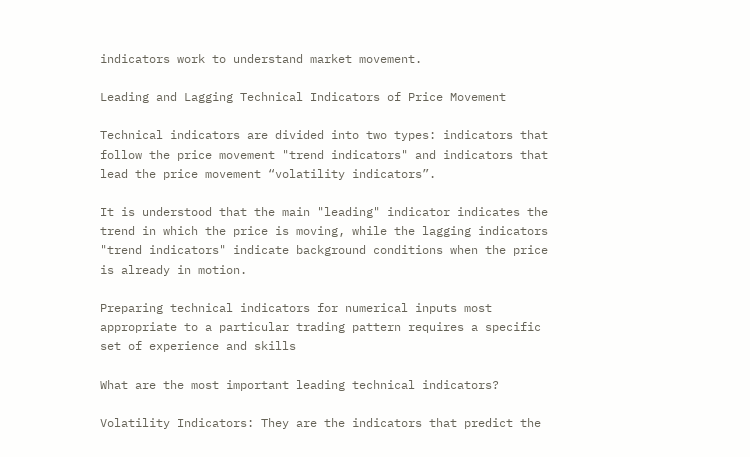indicators work to understand market movement.

Leading and Lagging Technical Indicators of Price Movement

Technical indicators are divided into two types: indicators that follow the price movement "trend indicators" and indicators that lead the price movement “volatility indicators”.

It is understood that the main "leading" indicator indicates the trend in which the price is moving, while the lagging indicators "trend indicators" indicate background conditions when the price is already in motion.

Preparing technical indicators for numerical inputs most appropriate to a particular trading pattern requires a specific set of experience and skills

What are the most important leading technical indicators?

Volatility Indicators: They are the indicators that predict the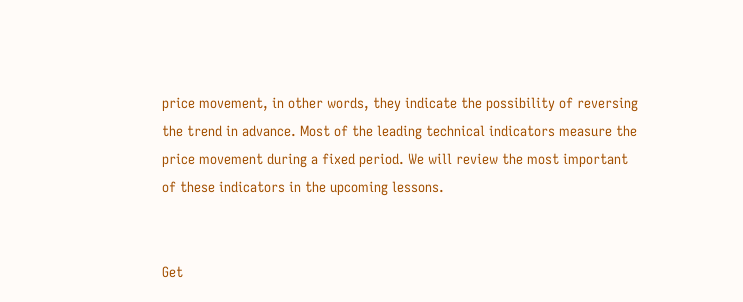price movement, in other words, they indicate the possibility of reversing the trend in advance. Most of the leading technical indicators measure the price movement during a fixed period. We will review the most important of these indicators in the upcoming lessons.


Get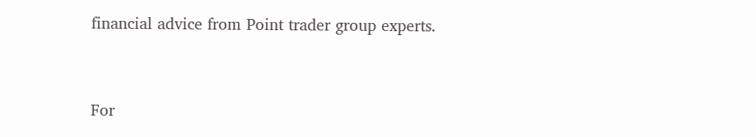financial advice from Point trader group experts.


For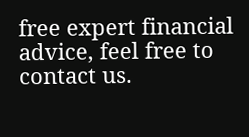free expert financial advice, feel free to contact us.